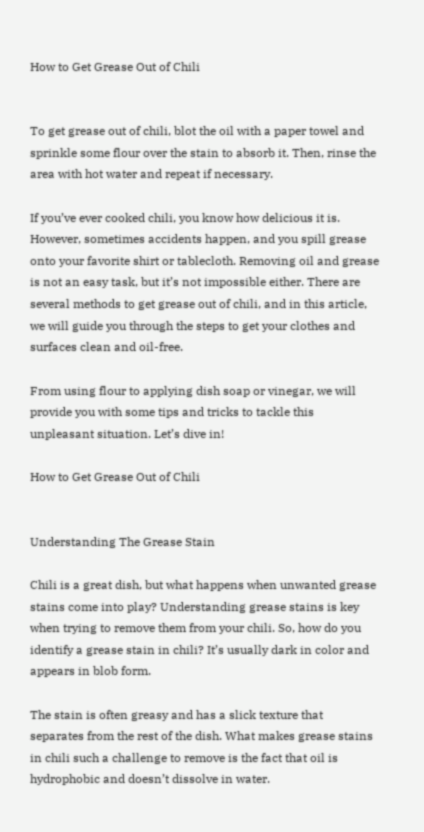How to Get Grease Out of Chili


To get grease out of chili, blot the oil with a paper towel and sprinkle some flour over the stain to absorb it. Then, rinse the area with hot water and repeat if necessary.

If you’ve ever cooked chili, you know how delicious it is. However, sometimes accidents happen, and you spill grease onto your favorite shirt or tablecloth. Removing oil and grease is not an easy task, but it’s not impossible either. There are several methods to get grease out of chili, and in this article, we will guide you through the steps to get your clothes and surfaces clean and oil-free.

From using flour to applying dish soap or vinegar, we will provide you with some tips and tricks to tackle this unpleasant situation. Let’s dive in!

How to Get Grease Out of Chili


Understanding The Grease Stain

Chili is a great dish, but what happens when unwanted grease stains come into play? Understanding grease stains is key when trying to remove them from your chili. So, how do you identify a grease stain in chili? It’s usually dark in color and appears in blob form.

The stain is often greasy and has a slick texture that separates from the rest of the dish. What makes grease stains in chili such a challenge to remove is the fact that oil is hydrophobic and doesn’t dissolve in water.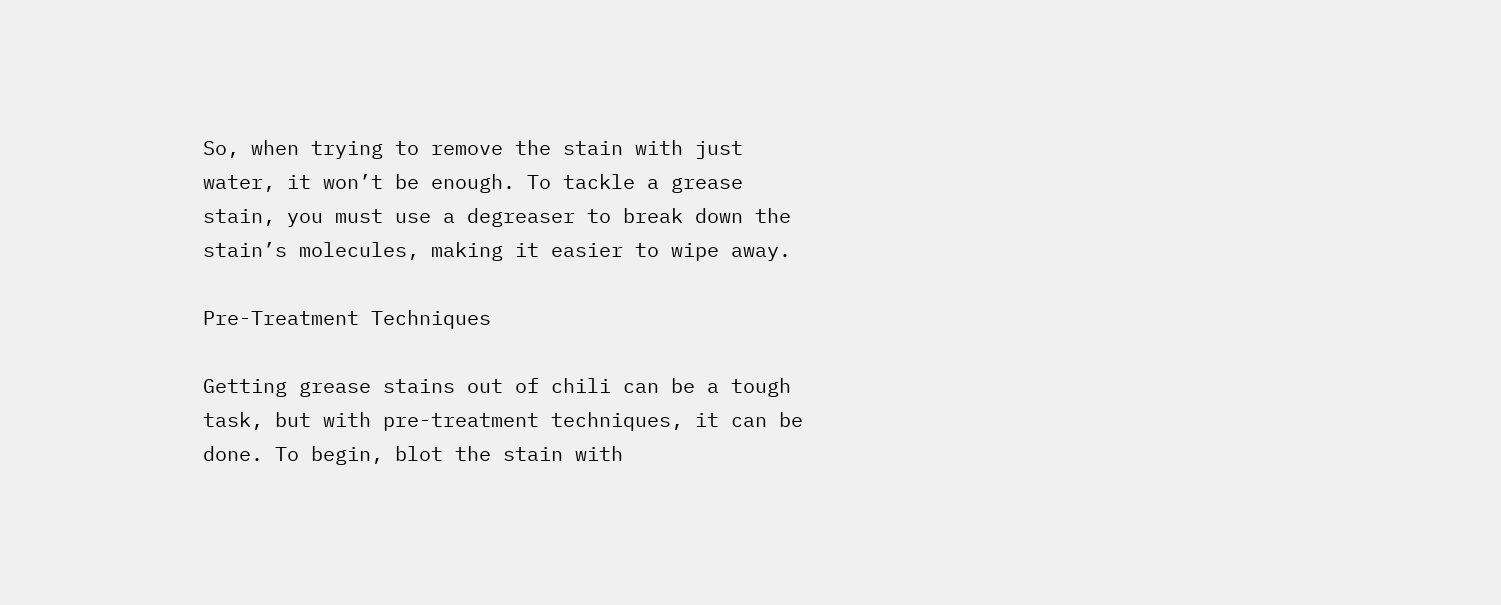So, when trying to remove the stain with just water, it won’t be enough. To tackle a grease stain, you must use a degreaser to break down the stain’s molecules, making it easier to wipe away.

Pre-Treatment Techniques

Getting grease stains out of chili can be a tough task, but with pre-treatment techniques, it can be done. To begin, blot the stain with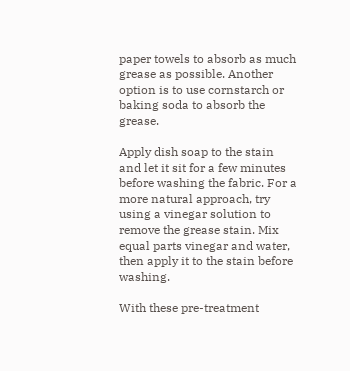paper towels to absorb as much grease as possible. Another option is to use cornstarch or baking soda to absorb the grease.

Apply dish soap to the stain and let it sit for a few minutes before washing the fabric. For a more natural approach, try using a vinegar solution to remove the grease stain. Mix equal parts vinegar and water, then apply it to the stain before washing.

With these pre-treatment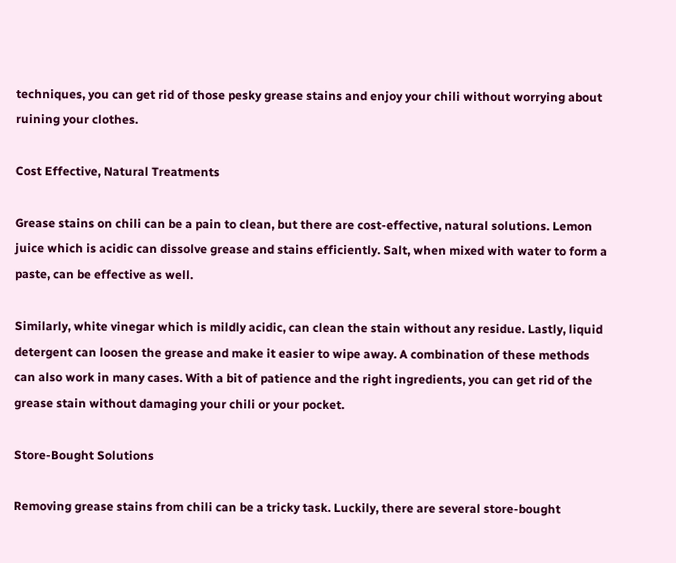techniques, you can get rid of those pesky grease stains and enjoy your chili without worrying about ruining your clothes.

Cost Effective, Natural Treatments

Grease stains on chili can be a pain to clean, but there are cost-effective, natural solutions. Lemon juice which is acidic can dissolve grease and stains efficiently. Salt, when mixed with water to form a paste, can be effective as well.

Similarly, white vinegar which is mildly acidic, can clean the stain without any residue. Lastly, liquid detergent can loosen the grease and make it easier to wipe away. A combination of these methods can also work in many cases. With a bit of patience and the right ingredients, you can get rid of the grease stain without damaging your chili or your pocket.

Store-Bought Solutions

Removing grease stains from chili can be a tricky task. Luckily, there are several store-bought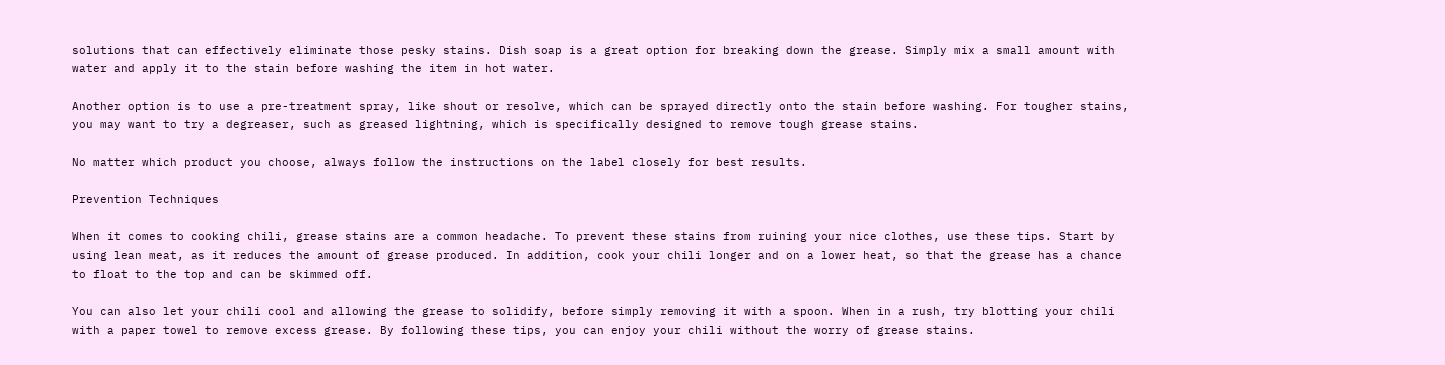solutions that can effectively eliminate those pesky stains. Dish soap is a great option for breaking down the grease. Simply mix a small amount with water and apply it to the stain before washing the item in hot water.

Another option is to use a pre-treatment spray, like shout or resolve, which can be sprayed directly onto the stain before washing. For tougher stains, you may want to try a degreaser, such as greased lightning, which is specifically designed to remove tough grease stains.

No matter which product you choose, always follow the instructions on the label closely for best results.

Prevention Techniques

When it comes to cooking chili, grease stains are a common headache. To prevent these stains from ruining your nice clothes, use these tips. Start by using lean meat, as it reduces the amount of grease produced. In addition, cook your chili longer and on a lower heat, so that the grease has a chance to float to the top and can be skimmed off.

You can also let your chili cool and allowing the grease to solidify, before simply removing it with a spoon. When in a rush, try blotting your chili with a paper towel to remove excess grease. By following these tips, you can enjoy your chili without the worry of grease stains.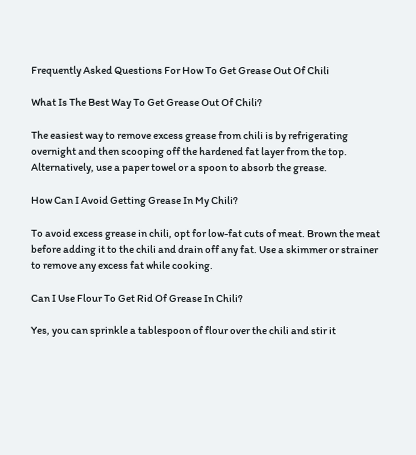Frequently Asked Questions For How To Get Grease Out Of Chili

What Is The Best Way To Get Grease Out Of Chili?

The easiest way to remove excess grease from chili is by refrigerating overnight and then scooping off the hardened fat layer from the top. Alternatively, use a paper towel or a spoon to absorb the grease.

How Can I Avoid Getting Grease In My Chili?

To avoid excess grease in chili, opt for low-fat cuts of meat. Brown the meat before adding it to the chili and drain off any fat. Use a skimmer or strainer to remove any excess fat while cooking.

Can I Use Flour To Get Rid Of Grease In Chili?

Yes, you can sprinkle a tablespoon of flour over the chili and stir it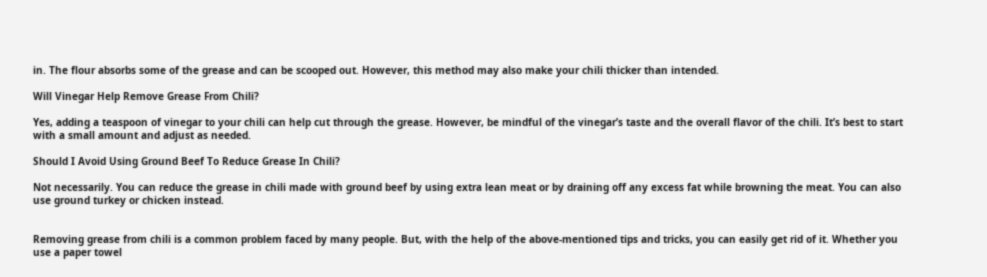in. The flour absorbs some of the grease and can be scooped out. However, this method may also make your chili thicker than intended.

Will Vinegar Help Remove Grease From Chili?

Yes, adding a teaspoon of vinegar to your chili can help cut through the grease. However, be mindful of the vinegar’s taste and the overall flavor of the chili. It’s best to start with a small amount and adjust as needed.

Should I Avoid Using Ground Beef To Reduce Grease In Chili?

Not necessarily. You can reduce the grease in chili made with ground beef by using extra lean meat or by draining off any excess fat while browning the meat. You can also use ground turkey or chicken instead.


Removing grease from chili is a common problem faced by many people. But, with the help of the above-mentioned tips and tricks, you can easily get rid of it. Whether you use a paper towel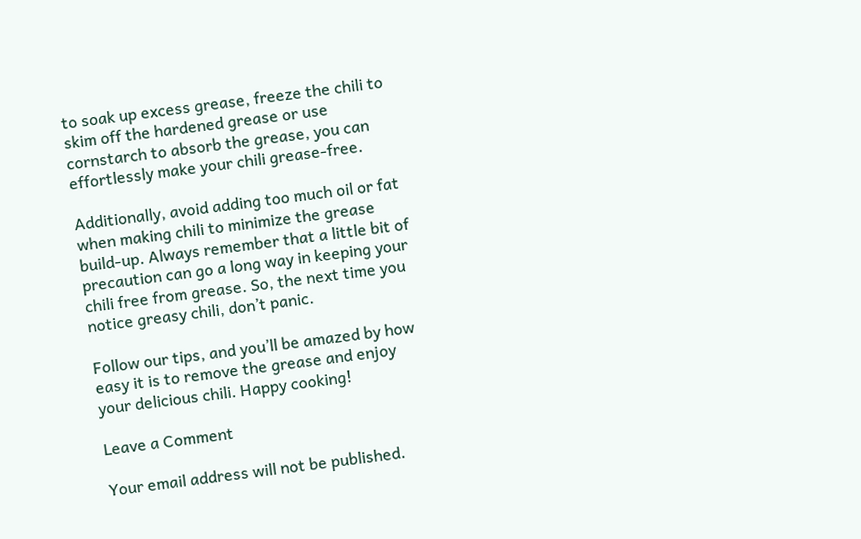to soak up excess grease, freeze the chili to skim off the hardened grease or use cornstarch to absorb the grease, you can effortlessly make your chili grease-free.

Additionally, avoid adding too much oil or fat when making chili to minimize the grease build-up. Always remember that a little bit of precaution can go a long way in keeping your chili free from grease. So, the next time you notice greasy chili, don’t panic.

Follow our tips, and you’ll be amazed by how easy it is to remove the grease and enjoy your delicious chili. Happy cooking!

Leave a Comment

Your email address will not be published.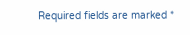Required fields are marked *